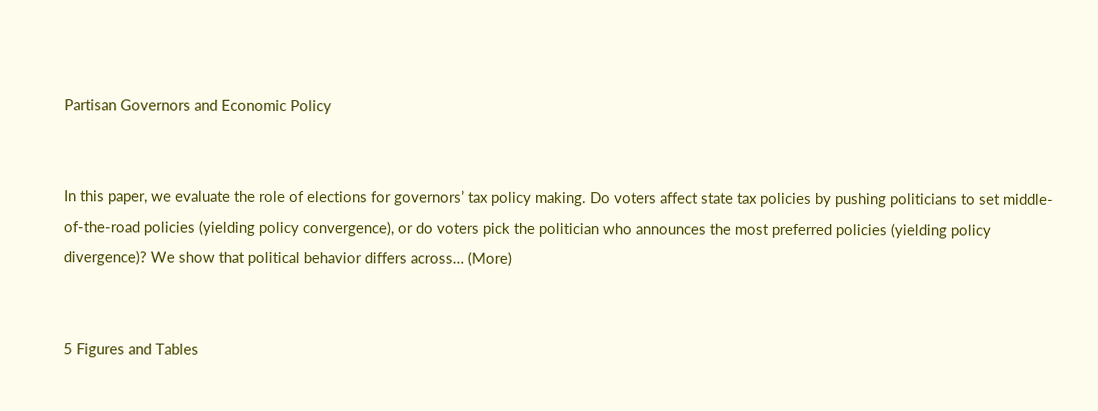Partisan Governors and Economic Policy


In this paper, we evaluate the role of elections for governors’ tax policy making. Do voters affect state tax policies by pushing politicians to set middle-of-the-road policies (yielding policy convergence), or do voters pick the politician who announces the most preferred policies (yielding policy divergence)? We show that political behavior differs across… (More)


5 Figures and Tables